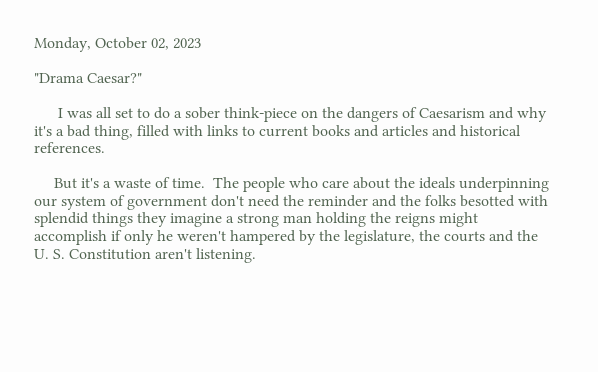Monday, October 02, 2023

"Drama Caesar?"

      I was all set to do a sober think-piece on the dangers of Caesarism and why it's a bad thing, filled with links to current books and articles and historical references.

     But it's a waste of time.  The people who care about the ideals underpinning our system of government don't need the reminder and the folks besotted with splendid things they imagine a strong man holding the reigns might accomplish if only he weren't hampered by the legislature, the courts and the U. S. Constitution aren't listening.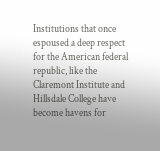Institutions that once espoused a deep respect for the American federal republic, like the Claremont Institute and Hillsdale College have become havens for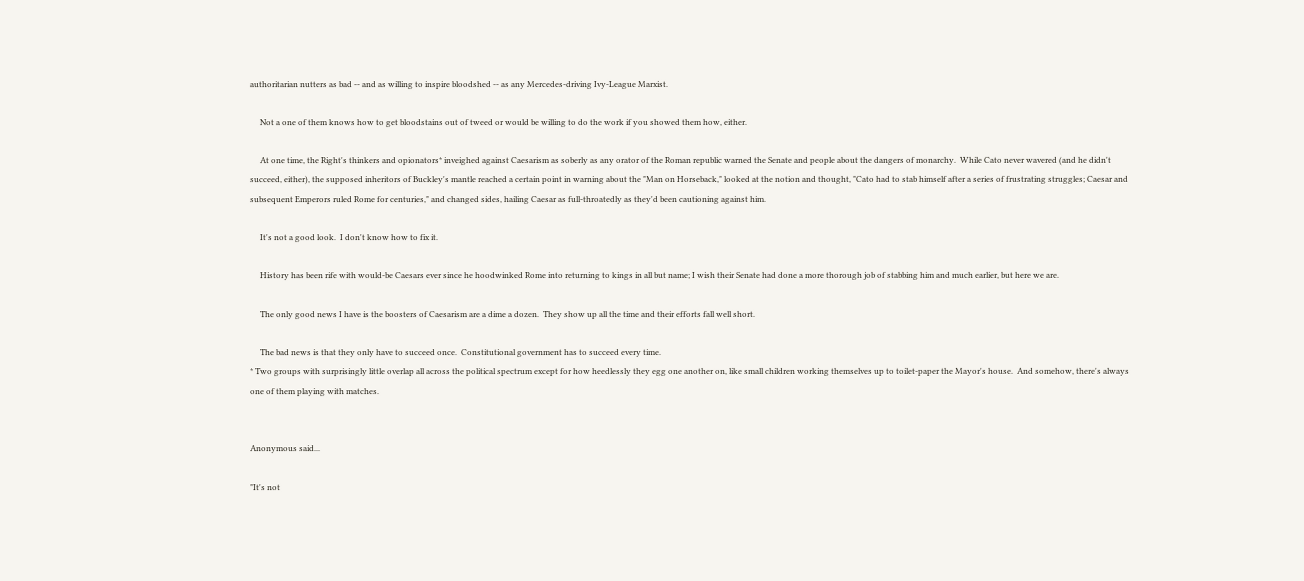authoritarian nutters as bad -- and as willing to inspire bloodshed -- as any Mercedes-driving Ivy-League Marxist.

     Not a one of them knows how to get bloodstains out of tweed or would be willing to do the work if you showed them how, either.

     At one time, the Right's thinkers and opionators* inveighed against Caesarism as soberly as any orator of the Roman republic warned the Senate and people about the dangers of monarchy.  While Cato never wavered (and he didn't succeed, either), the supposed inheritors of Buckley's mantle reached a certain point in warning about the "Man on Horseback," looked at the notion and thought, "Cato had to stab himself after a series of frustrating struggles; Caesar and subsequent Emperors ruled Rome for centuries," and changed sides, hailing Caesar as full-throatedly as they'd been cautioning against him.

     It's not a good look.  I don't know how to fix it.

     History has been rife with would-be Caesars ever since he hoodwinked Rome into returning to kings in all but name; I wish their Senate had done a more thorough job of stabbing him and much earlier, but here we are.

     The only good news I have is the boosters of Caesarism are a dime a dozen.  They show up all the time and their efforts fall well short.

     The bad news is that they only have to succeed once.  Constitutional government has to succeed every time.
* Two groups with surprisingly little overlap all across the political spectrum except for how heedlessly they egg one another on, like small children working themselves up to toilet-paper the Mayor's house.  And somehow, there's always one of them playing with matches.


Anonymous said...

"It's not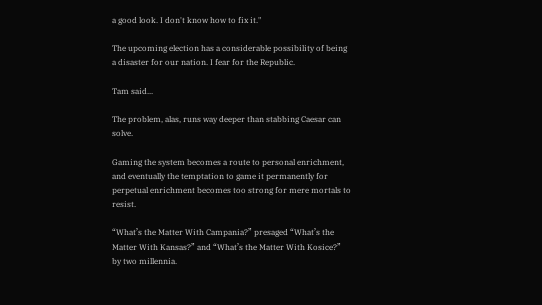a good look. I don't know how to fix it."

The upcoming election has a considerable possibility of being a disaster for our nation. I fear for the Republic.

Tam said...

The problem, alas, runs way deeper than stabbing Caesar can solve.

Gaming the system becomes a route to personal enrichment, and eventually the temptation to game it permanently for perpetual enrichment becomes too strong for mere mortals to resist.

“What’s the Matter With Campania?” presaged “What’s the Matter With Kansas?” and “What’s the Matter With Kosice?” by two millennia.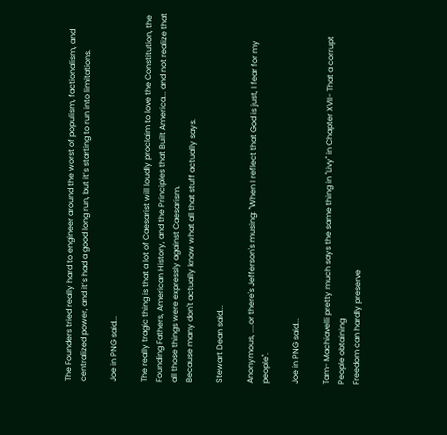The Founders tried really hard to engineer around the worst of populism, factionalism, and centralized power, and it’s had a good long run, but it’s starting to run into limitations.

Joe in PNG said...

The really tragic thing is that a lot of Caesarist will loudly proclaim to love the Constitution, the Founding Fathers, American History, and the Principles that Built America... and not realize that all those things were expressly against Caesarism.
Because many don't actually know what all that stuff actually says.

Stewart Dean said...

Anonymous, ....or there's Jefferson's musing: "When I reflect that God is just, I fear for my people".

Joe in PNG said...

Tam- Machiavelli pretty much says the same thing in "Livy" in Chapter XVII- That a corrupt People obtaining
Freedom can hardly preserve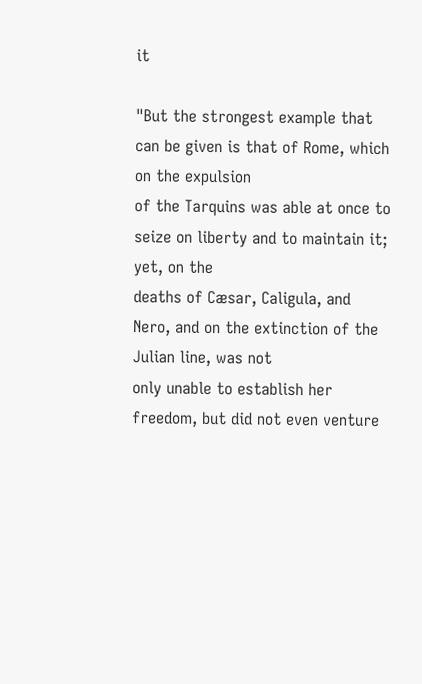it

"But the strongest example that can be given is that of Rome, which on the expulsion
of the Tarquins was able at once to seize on liberty and to maintain it; yet, on the
deaths of Cæsar, Caligula, and Nero, and on the extinction of the Julian line, was not
only unable to establish her freedom, but did not even venture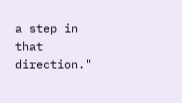a step in that direction."